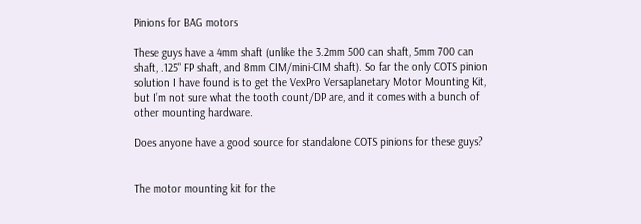Pinions for BAG motors

These guys have a 4mm shaft (unlike the 3.2mm 500 can shaft, 5mm 700 can shaft, .125" FP shaft, and 8mm CIM/mini-CIM shaft). So far the only COTS pinion solution I have found is to get the VexPro Versaplanetary Motor Mounting Kit, but I’m not sure what the tooth count/DP are, and it comes with a bunch of other mounting hardware.

Does anyone have a good source for standalone COTS pinions for these guys?


The motor mounting kit for the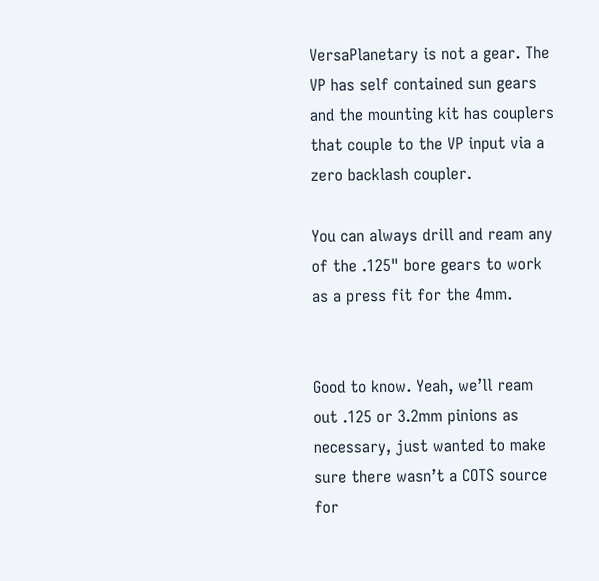VersaPlanetary is not a gear. The VP has self contained sun gears and the mounting kit has couplers that couple to the VP input via a zero backlash coupler.

You can always drill and ream any of the .125" bore gears to work as a press fit for the 4mm.


Good to know. Yeah, we’ll ream out .125 or 3.2mm pinions as necessary, just wanted to make sure there wasn’t a COTS source for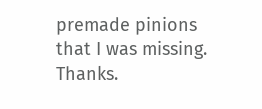premade pinions that I was missing. Thanks.